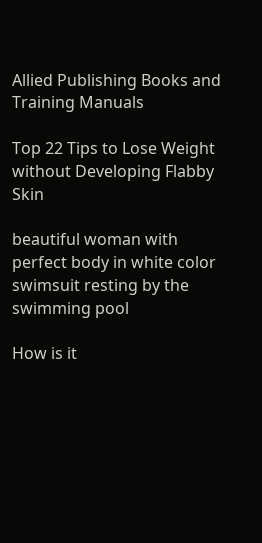Allied Publishing Books and Training Manuals

Top 22 Tips to Lose Weight without Developing Flabby Skin

beautiful woman with perfect body in white color swimsuit resting by the swimming pool

How is it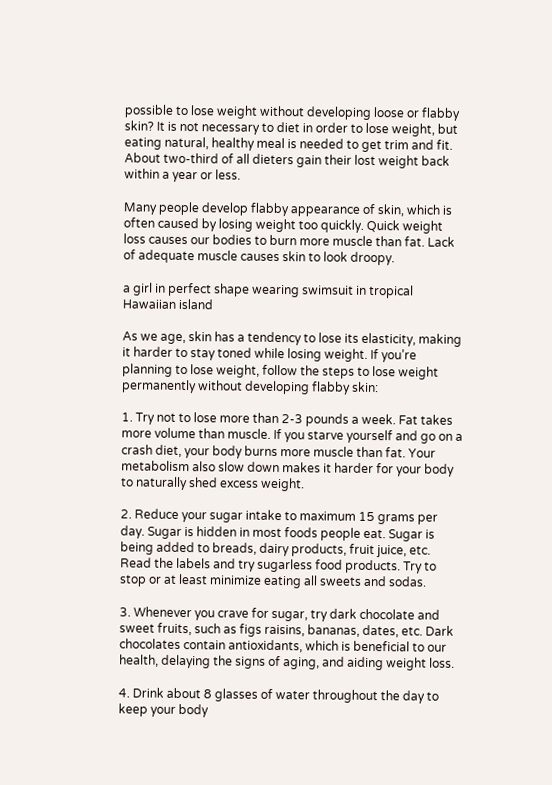possible to lose weight without developing loose or flabby skin? It is not necessary to diet in order to lose weight, but eating natural, healthy meal is needed to get trim and fit. About two-third of all dieters gain their lost weight back within a year or less.

Many people develop flabby appearance of skin, which is often caused by losing weight too quickly. Quick weight loss causes our bodies to burn more muscle than fat. Lack of adequate muscle causes skin to look droopy.

a girl in perfect shape wearing swimsuit in tropical Hawaiian island

As we age, skin has a tendency to lose its elasticity, making it harder to stay toned while losing weight. If you’re planning to lose weight, follow the steps to lose weight permanently without developing flabby skin:

1. Try not to lose more than 2-3 pounds a week. Fat takes more volume than muscle. If you starve yourself and go on a crash diet, your body burns more muscle than fat. Your metabolism also slow down makes it harder for your body to naturally shed excess weight.

2. Reduce your sugar intake to maximum 15 grams per day. Sugar is hidden in most foods people eat. Sugar is being added to breads, dairy products, fruit juice, etc. Read the labels and try sugarless food products. Try to stop or at least minimize eating all sweets and sodas.

3. Whenever you crave for sugar, try dark chocolate and sweet fruits, such as figs raisins, bananas, dates, etc. Dark chocolates contain antioxidants, which is beneficial to our health, delaying the signs of aging, and aiding weight loss.

4. Drink about 8 glasses of water throughout the day to keep your body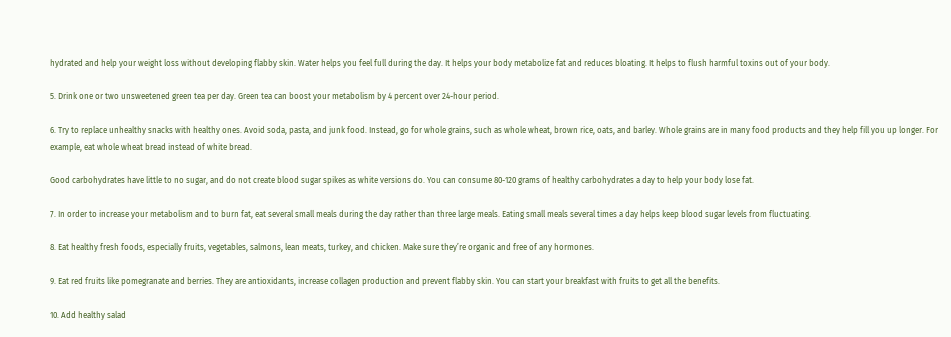hydrated and help your weight loss without developing flabby skin. Water helps you feel full during the day. It helps your body metabolize fat and reduces bloating. It helps to flush harmful toxins out of your body.

5. Drink one or two unsweetened green tea per day. Green tea can boost your metabolism by 4 percent over 24-hour period.

6. Try to replace unhealthy snacks with healthy ones. Avoid soda, pasta, and junk food. Instead, go for whole grains, such as whole wheat, brown rice, oats, and barley. Whole grains are in many food products and they help fill you up longer. For example, eat whole wheat bread instead of white bread.

Good carbohydrates have little to no sugar, and do not create blood sugar spikes as white versions do. You can consume 80-120 grams of healthy carbohydrates a day to help your body lose fat.

7. In order to increase your metabolism and to burn fat, eat several small meals during the day rather than three large meals. Eating small meals several times a day helps keep blood sugar levels from fluctuating.

8. Eat healthy fresh foods, especially fruits, vegetables, salmons, lean meats, turkey, and chicken. Make sure they’re organic and free of any hormones.

9. Eat red fruits like pomegranate and berries. They are antioxidants, increase collagen production and prevent flabby skin. You can start your breakfast with fruits to get all the benefits.

10. Add healthy salad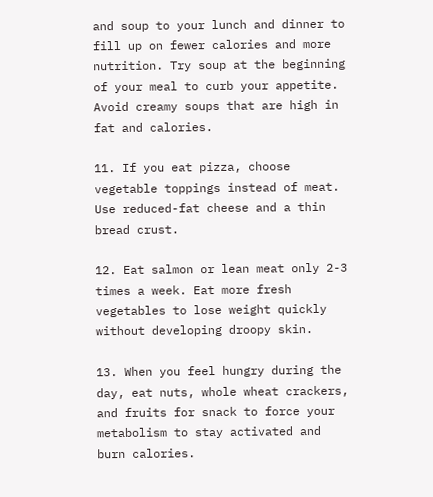and soup to your lunch and dinner to fill up on fewer calories and more nutrition. Try soup at the beginning of your meal to curb your appetite. Avoid creamy soups that are high in fat and calories.

11. If you eat pizza, choose vegetable toppings instead of meat. Use reduced-fat cheese and a thin bread crust.

12. Eat salmon or lean meat only 2-3 times a week. Eat more fresh vegetables to lose weight quickly without developing droopy skin.

13. When you feel hungry during the day, eat nuts, whole wheat crackers, and fruits for snack to force your metabolism to stay activated and burn calories.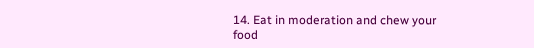14. Eat in moderation and chew your food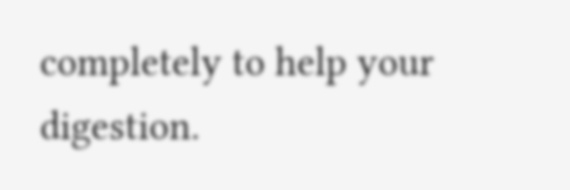completely to help your digestion.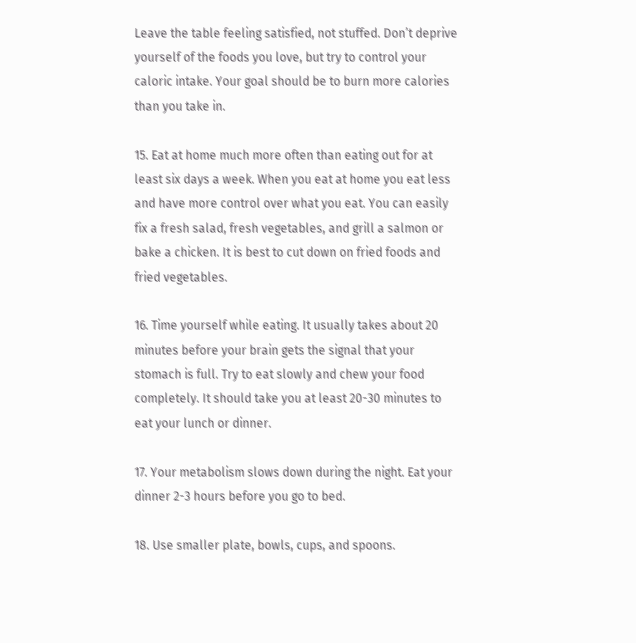Leave the table feeling satisfied, not stuffed. Don’t deprive yourself of the foods you love, but try to control your caloric intake. Your goal should be to burn more calories than you take in.

15. Eat at home much more often than eating out for at least six days a week. When you eat at home you eat less and have more control over what you eat. You can easily fix a fresh salad, fresh vegetables, and grill a salmon or bake a chicken. It is best to cut down on fried foods and fried vegetables.

16. Time yourself while eating. It usually takes about 20 minutes before your brain gets the signal that your stomach is full. Try to eat slowly and chew your food completely. It should take you at least 20-30 minutes to eat your lunch or dinner.

17. Your metabolism slows down during the night. Eat your dinner 2-3 hours before you go to bed.

18. Use smaller plate, bowls, cups, and spoons.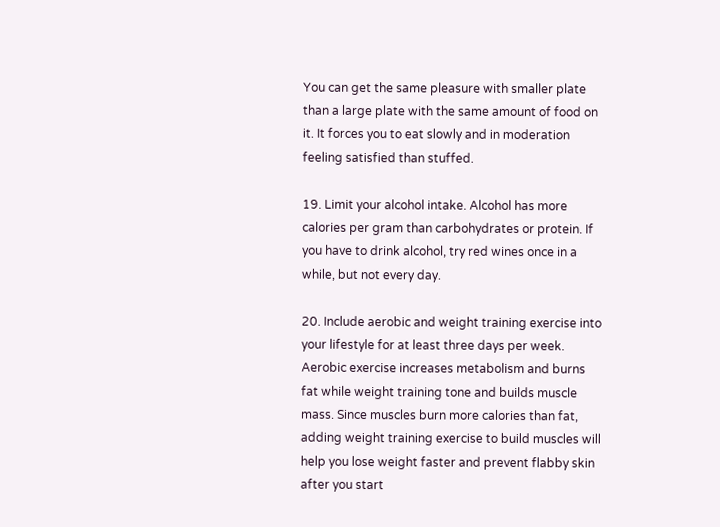You can get the same pleasure with smaller plate than a large plate with the same amount of food on it. It forces you to eat slowly and in moderation feeling satisfied than stuffed.

19. Limit your alcohol intake. Alcohol has more calories per gram than carbohydrates or protein. If you have to drink alcohol, try red wines once in a while, but not every day.

20. Include aerobic and weight training exercise into your lifestyle for at least three days per week. Aerobic exercise increases metabolism and burns fat while weight training tone and builds muscle mass. Since muscles burn more calories than fat, adding weight training exercise to build muscles will help you lose weight faster and prevent flabby skin after you start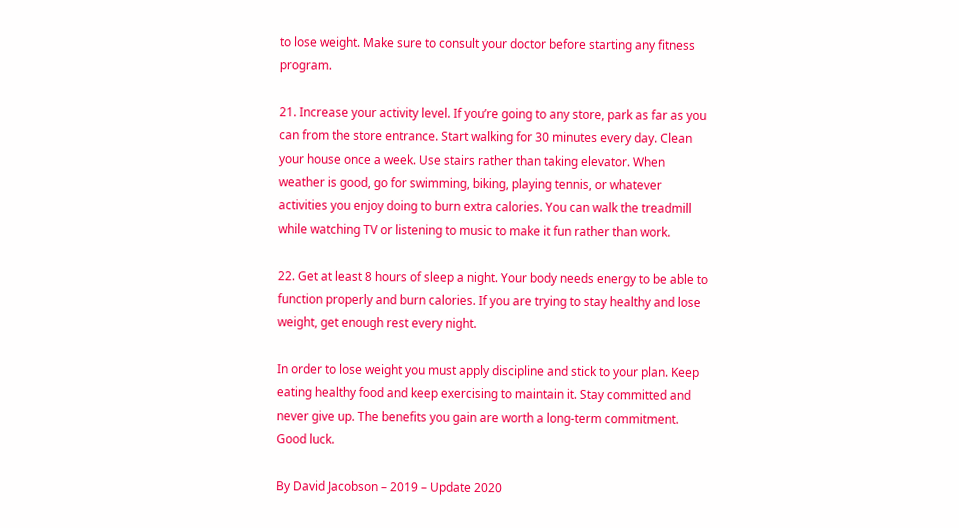to lose weight. Make sure to consult your doctor before starting any fitness program.

21. Increase your activity level. If you’re going to any store, park as far as you can from the store entrance. Start walking for 30 minutes every day. Clean your house once a week. Use stairs rather than taking elevator. When weather is good, go for swimming, biking, playing tennis, or whatever activities you enjoy doing to burn extra calories. You can walk the treadmill while watching TV or listening to music to make it fun rather than work.

22. Get at least 8 hours of sleep a night. Your body needs energy to be able to function properly and burn calories. If you are trying to stay healthy and lose weight, get enough rest every night.

In order to lose weight you must apply discipline and stick to your plan. Keep eating healthy food and keep exercising to maintain it. Stay committed and never give up. The benefits you gain are worth a long-term commitment. Good luck.

By David Jacobson – 2019 – Update 2020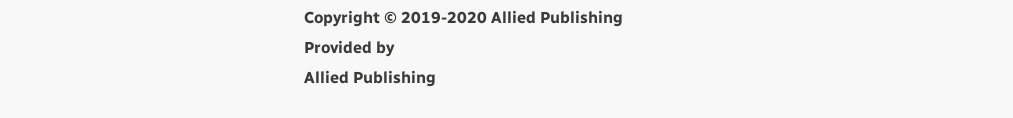Copyright © 2019-2020 Allied Publishing
Provided by
Allied Publishing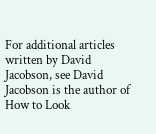For additional articles written by David Jacobson, see David Jacobson is the author of How to Look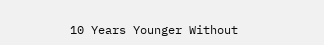10 Years Younger Without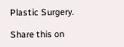Plastic Surgery.

Share this on